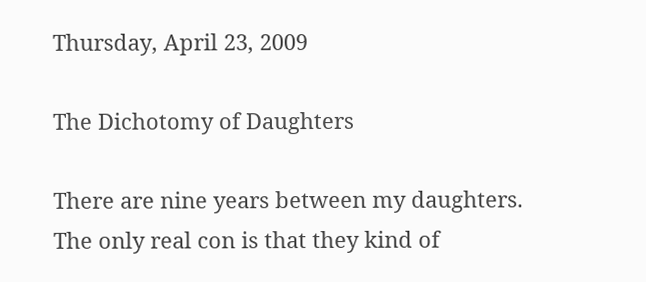Thursday, April 23, 2009

The Dichotomy of Daughters

There are nine years between my daughters. The only real con is that they kind of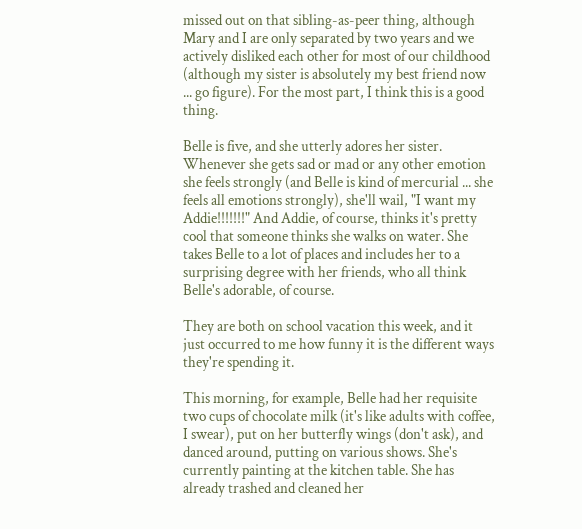missed out on that sibling-as-peer thing, although Mary and I are only separated by two years and we actively disliked each other for most of our childhood (although my sister is absolutely my best friend now ... go figure). For the most part, I think this is a good thing.

Belle is five, and she utterly adores her sister. Whenever she gets sad or mad or any other emotion she feels strongly (and Belle is kind of mercurial ... she feels all emotions strongly), she'll wail, "I want my Addie!!!!!!!" And Addie, of course, thinks it's pretty cool that someone thinks she walks on water. She takes Belle to a lot of places and includes her to a surprising degree with her friends, who all think Belle's adorable, of course.

They are both on school vacation this week, and it just occurred to me how funny it is the different ways they're spending it.

This morning, for example, Belle had her requisite two cups of chocolate milk (it's like adults with coffee, I swear), put on her butterfly wings (don't ask), and danced around, putting on various shows. She's currently painting at the kitchen table. She has already trashed and cleaned her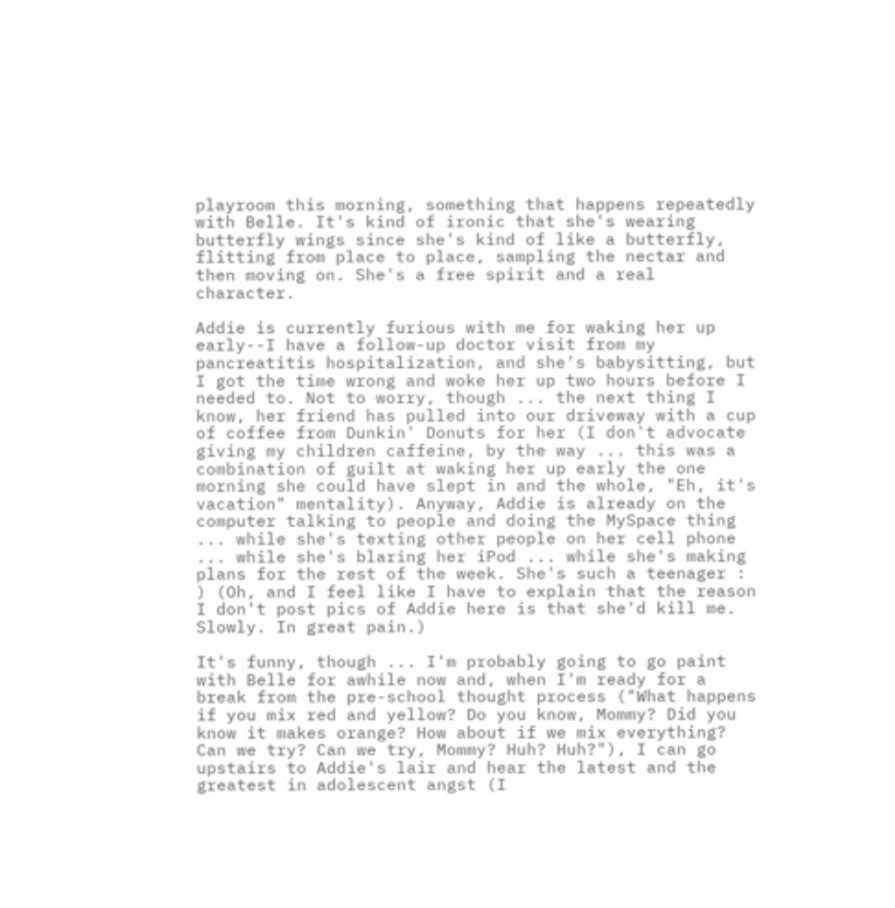playroom this morning, something that happens repeatedly with Belle. It's kind of ironic that she's wearing butterfly wings since she's kind of like a butterfly, flitting from place to place, sampling the nectar and then moving on. She's a free spirit and a real character.

Addie is currently furious with me for waking her up early--I have a follow-up doctor visit from my pancreatitis hospitalization, and she's babysitting, but I got the time wrong and woke her up two hours before I needed to. Not to worry, though ... the next thing I know, her friend has pulled into our driveway with a cup of coffee from Dunkin' Donuts for her (I don't advocate giving my children caffeine, by the way ... this was a combination of guilt at waking her up early the one morning she could have slept in and the whole, "Eh, it's vacation" mentality). Anyway, Addie is already on the computer talking to people and doing the MySpace thing ... while she's texting other people on her cell phone ... while she's blaring her iPod ... while she's making plans for the rest of the week. She's such a teenager : ) (Oh, and I feel like I have to explain that the reason I don't post pics of Addie here is that she'd kill me. Slowly. In great pain.)

It's funny, though ... I'm probably going to go paint with Belle for awhile now and, when I'm ready for a break from the pre-school thought process ("What happens if you mix red and yellow? Do you know, Mommy? Did you know it makes orange? How about if we mix everything? Can we try? Can we try, Mommy? Huh? Huh?"), I can go upstairs to Addie's lair and hear the latest and the greatest in adolescent angst (I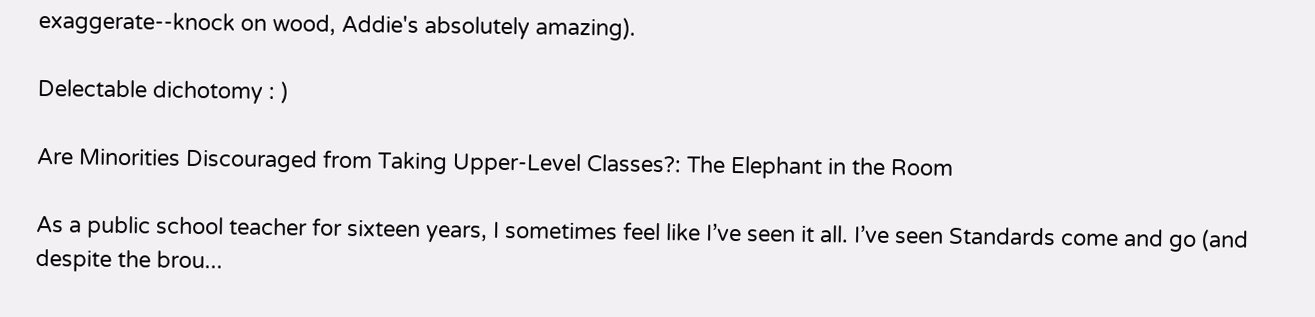exaggerate--knock on wood, Addie's absolutely amazing).

Delectable dichotomy : )

Are Minorities Discouraged from Taking Upper-Level Classes?: The Elephant in the Room

As a public school teacher for sixteen years, I sometimes feel like I’ve seen it all. I’ve seen Standards come and go (and despite the brou...